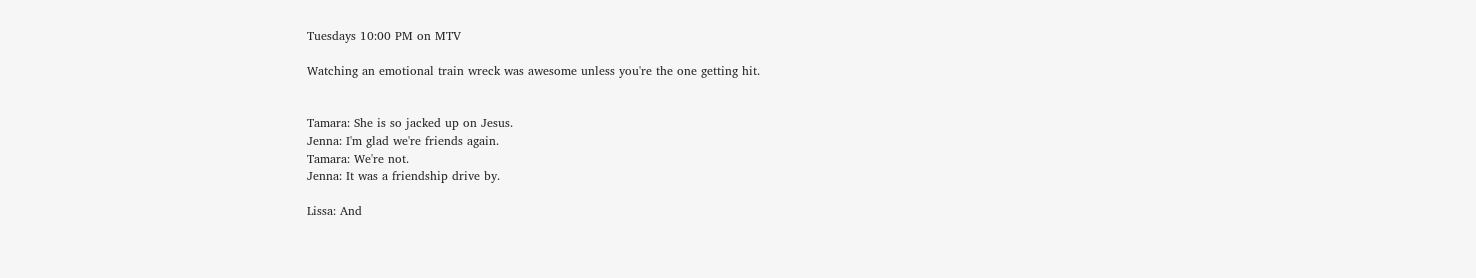Tuesdays 10:00 PM on MTV

Watching an emotional train wreck was awesome unless you're the one getting hit.


Tamara: She is so jacked up on Jesus.
Jenna: I'm glad we're friends again.
Tamara: We're not.
Jenna: It was a friendship drive by.

Lissa: And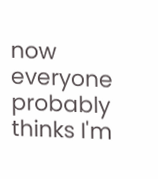now everyone probably thinks I'm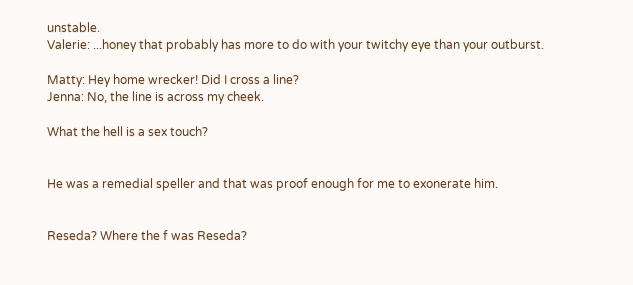unstable.
Valerie: ...honey that probably has more to do with your twitchy eye than your outburst.

Matty: Hey home wrecker! Did I cross a line?
Jenna: No, the line is across my cheek.

What the hell is a sex touch?


He was a remedial speller and that was proof enough for me to exonerate him.


Reseda? Where the f was Reseda?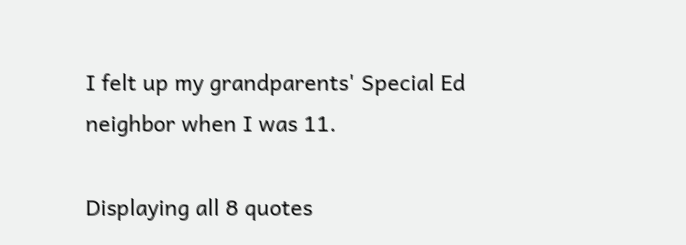I felt up my grandparents' Special Ed neighbor when I was 11.

Displaying all 8 quotes